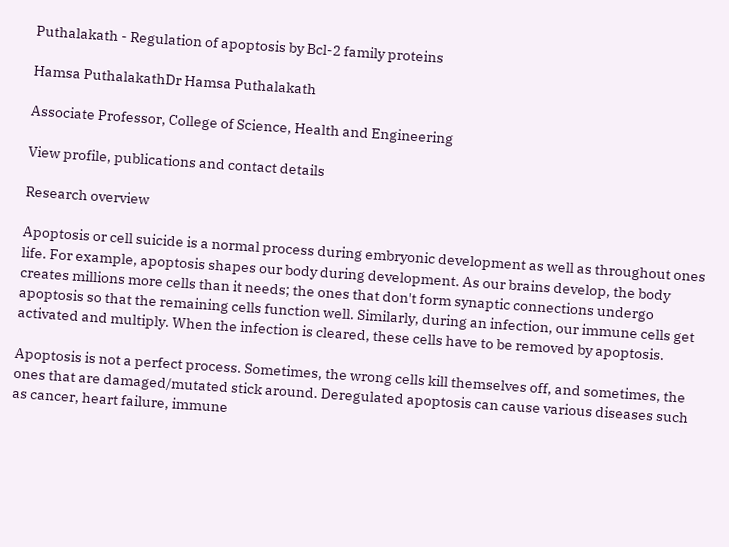Puthalakath - Regulation of apoptosis by Bcl-2 family proteins

Hamsa PuthalakathDr Hamsa Puthalakath

Associate Professor, College of Science, Health and Engineering

View profile, publications and contact details

Research overview

Apoptosis or cell suicide is a normal process during embryonic development as well as throughout ones life. For example, apoptosis shapes our body during development. As our brains develop, the body creates millions more cells than it needs; the ones that don't form synaptic connections undergo apoptosis so that the remaining cells function well. Similarly, during an infection, our immune cells get activated and multiply. When the infection is cleared, these cells have to be removed by apoptosis.

Apoptosis is not a perfect process. Sometimes, the wrong cells kill themselves off, and sometimes, the ones that are damaged/mutated stick around. Deregulated apoptosis can cause various diseases such as cancer, heart failure, immune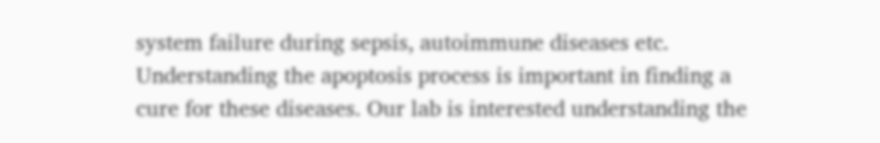system failure during sepsis, autoimmune diseases etc. Understanding the apoptosis process is important in finding a cure for these diseases. Our lab is interested understanding the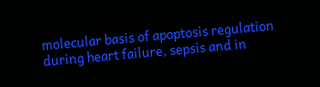molecular basis of apoptosis regulation during heart failure, sepsis and in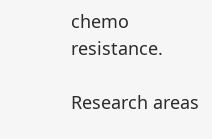chemo resistance.

Research areas